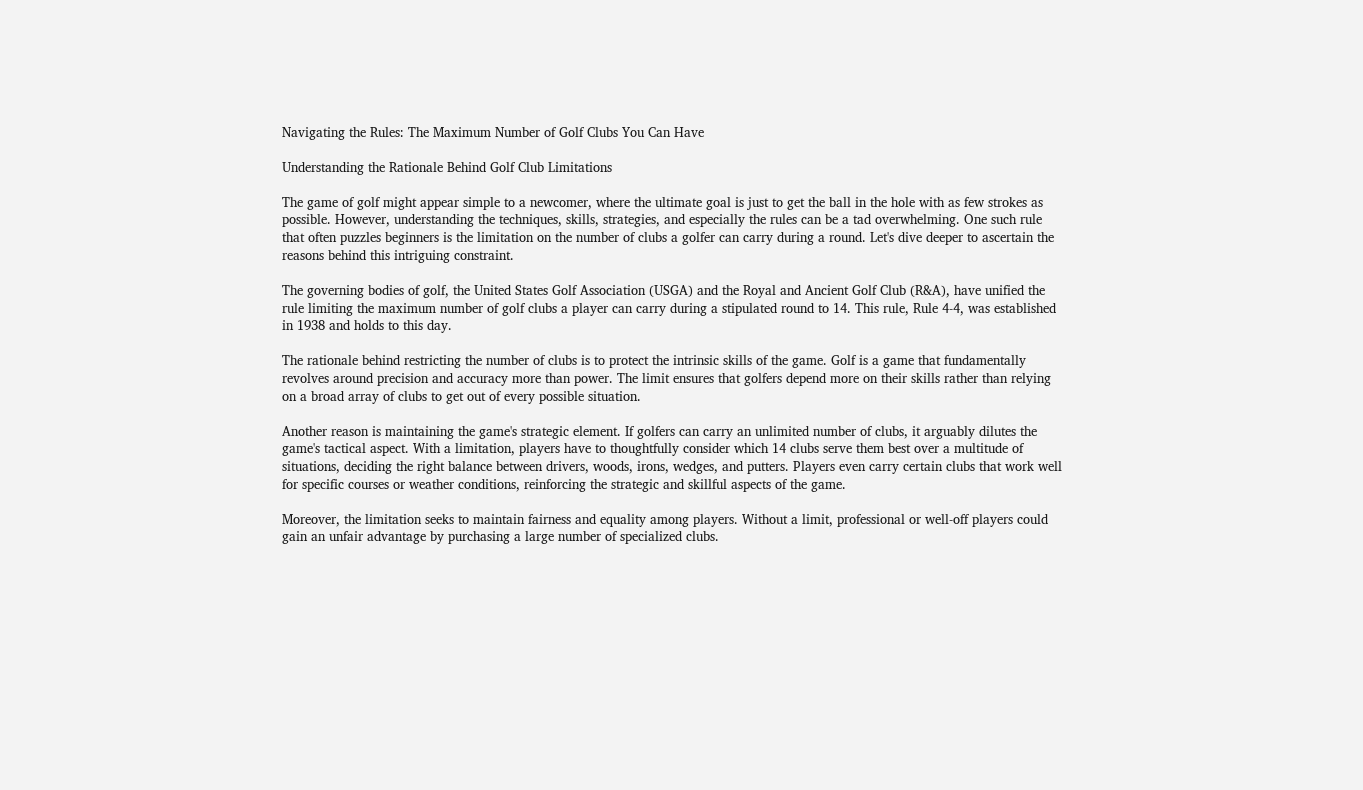Navigating the Rules: The Maximum Number of Golf Clubs You Can Have

Understanding the Rationale Behind Golf Club Limitations

The game of golf might appear simple to a newcomer, where the ultimate goal is just to get the ball in the hole with as few strokes as possible. However, understanding the techniques, skills, strategies, and especially the rules can be a tad overwhelming. One such rule that often puzzles beginners is the limitation on the number of clubs a golfer can carry during a round. Let's dive deeper to ascertain the reasons behind this intriguing constraint.

The governing bodies of golf, the United States Golf Association (USGA) and the Royal and Ancient Golf Club (R&A), have unified the rule limiting the maximum number of golf clubs a player can carry during a stipulated round to 14. This rule, Rule 4-4, was established in 1938 and holds to this day.

The rationale behind restricting the number of clubs is to protect the intrinsic skills of the game. Golf is a game that fundamentally revolves around precision and accuracy more than power. The limit ensures that golfers depend more on their skills rather than relying on a broad array of clubs to get out of every possible situation.

Another reason is maintaining the game's strategic element. If golfers can carry an unlimited number of clubs, it arguably dilutes the game's tactical aspect. With a limitation, players have to thoughtfully consider which 14 clubs serve them best over a multitude of situations, deciding the right balance between drivers, woods, irons, wedges, and putters. Players even carry certain clubs that work well for specific courses or weather conditions, reinforcing the strategic and skillful aspects of the game.

Moreover, the limitation seeks to maintain fairness and equality among players. Without a limit, professional or well-off players could gain an unfair advantage by purchasing a large number of specialized clubs.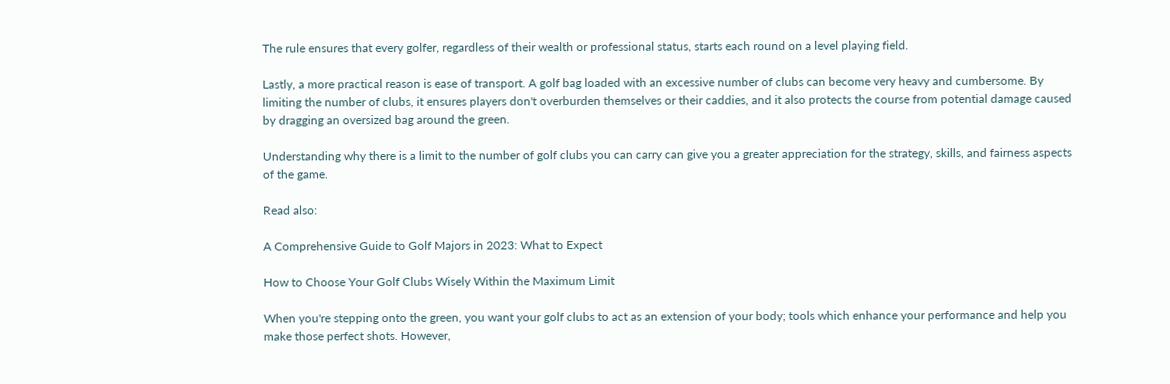The rule ensures that every golfer, regardless of their wealth or professional status, starts each round on a level playing field.

Lastly, a more practical reason is ease of transport. A golf bag loaded with an excessive number of clubs can become very heavy and cumbersome. By limiting the number of clubs, it ensures players don't overburden themselves or their caddies, and it also protects the course from potential damage caused by dragging an oversized bag around the green.

Understanding why there is a limit to the number of golf clubs you can carry can give you a greater appreciation for the strategy, skills, and fairness aspects of the game.

Read also:

A Comprehensive Guide to Golf Majors in 2023: What to Expect

How to Choose Your Golf Clubs Wisely Within the Maximum Limit

When you're stepping onto the green, you want your golf clubs to act as an extension of your body; tools which enhance your performance and help you make those perfect shots. However,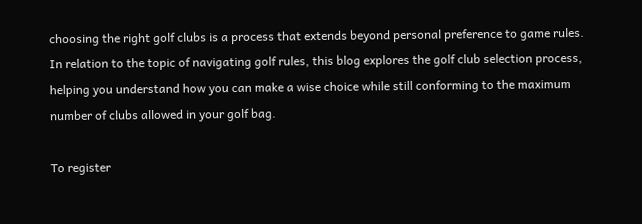choosing the right golf clubs is a process that extends beyond personal preference to game rules. In relation to the topic of navigating golf rules, this blog explores the golf club selection process, helping you understand how you can make a wise choice while still conforming to the maximum number of clubs allowed in your golf bag.

To register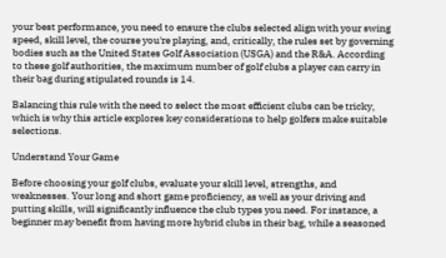your best performance, you need to ensure the clubs selected align with your swing speed, skill level, the course you're playing, and, critically, the rules set by governing bodies such as the United States Golf Association (USGA) and the R&A. According to these golf authorities, the maximum number of golf clubs a player can carry in their bag during stipulated rounds is 14.

Balancing this rule with the need to select the most efficient clubs can be tricky, which is why this article explores key considerations to help golfers make suitable selections.

Understand Your Game

Before choosing your golf clubs, evaluate your skill level, strengths, and weaknesses. Your long and short game proficiency, as well as your driving and putting skills, will significantly influence the club types you need. For instance, a beginner may benefit from having more hybrid clubs in their bag, while a seasoned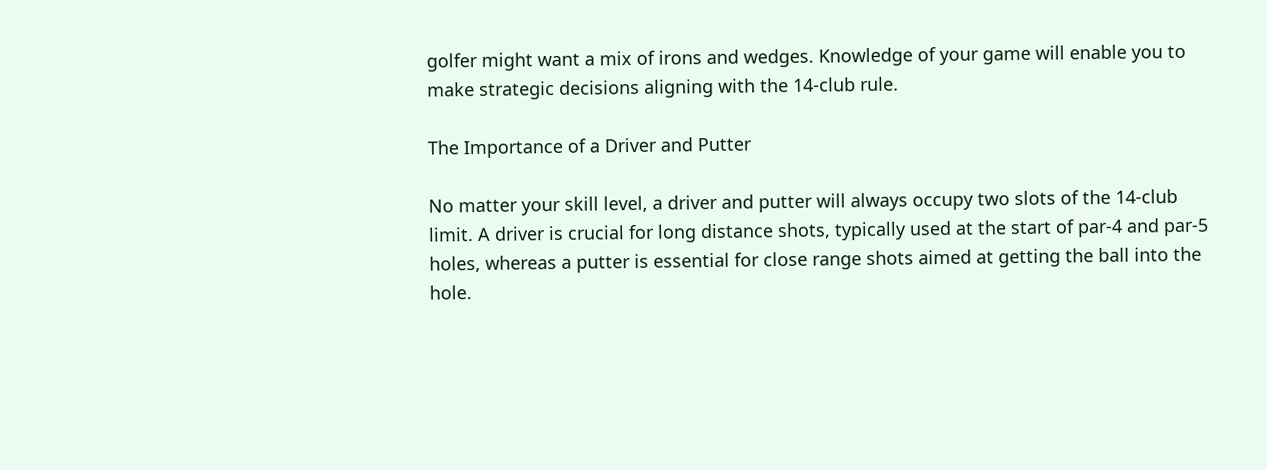golfer might want a mix of irons and wedges. Knowledge of your game will enable you to make strategic decisions aligning with the 14-club rule.

The Importance of a Driver and Putter

No matter your skill level, a driver and putter will always occupy two slots of the 14-club limit. A driver is crucial for long distance shots, typically used at the start of par-4 and par-5 holes, whereas a putter is essential for close range shots aimed at getting the ball into the hole.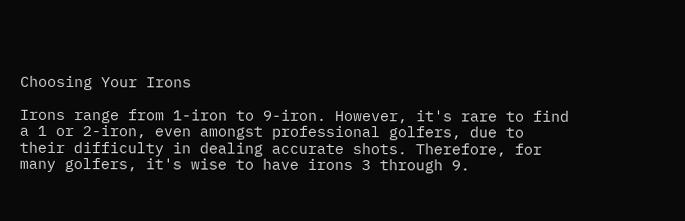Choosing Your Irons

Irons range from 1-iron to 9-iron. However, it's rare to find a 1 or 2-iron, even amongst professional golfers, due to their difficulty in dealing accurate shots. Therefore, for many golfers, it's wise to have irons 3 through 9.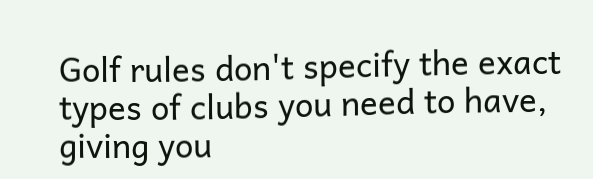Golf rules don't specify the exact types of clubs you need to have, giving you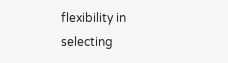flexibility in selecting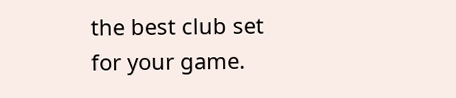the best club set for your game.